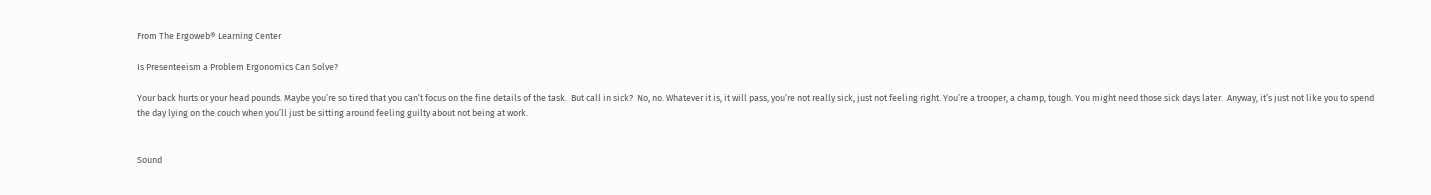From The Ergoweb® Learning Center

Is Presenteeism a Problem Ergonomics Can Solve?

Your back hurts or your head pounds. Maybe you’re so tired that you can’t focus on the fine details of the task.  But call in sick?  No, no. Whatever it is, it will pass, you’re not really sick, just not feeling right. You’re a trooper, a champ, tough. You might need those sick days later.  Anyway, it’s just not like you to spend the day lying on the couch when you’ll just be sitting around feeling guilty about not being at work.


Sound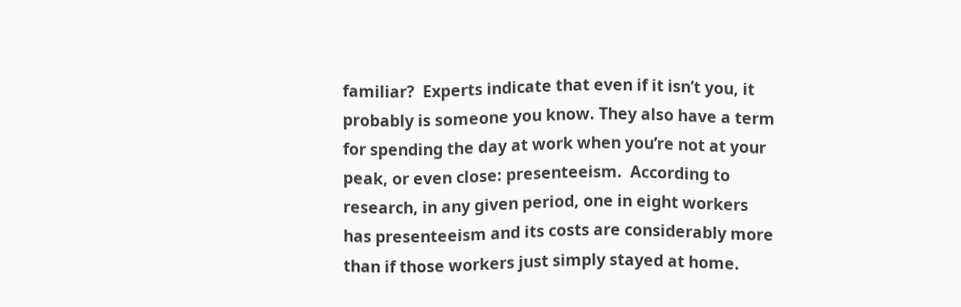familiar?  Experts indicate that even if it isn’t you, it probably is someone you know. They also have a term for spending the day at work when you’re not at your peak, or even close: presenteeism.  According to research, in any given period, one in eight workers has presenteeism and its costs are considerably more than if those workers just simply stayed at home.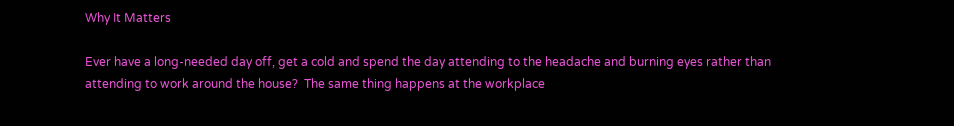Why It Matters

Ever have a long-needed day off, get a cold and spend the day attending to the headache and burning eyes rather than attending to work around the house?  The same thing happens at the workplace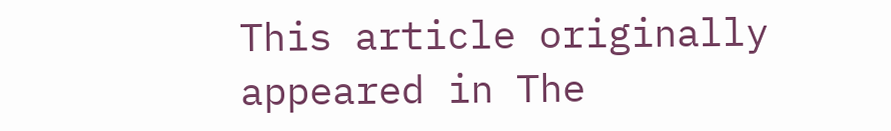This article originally appeared in The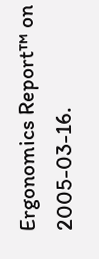Ergonomics Report™ on 2005-03-16.